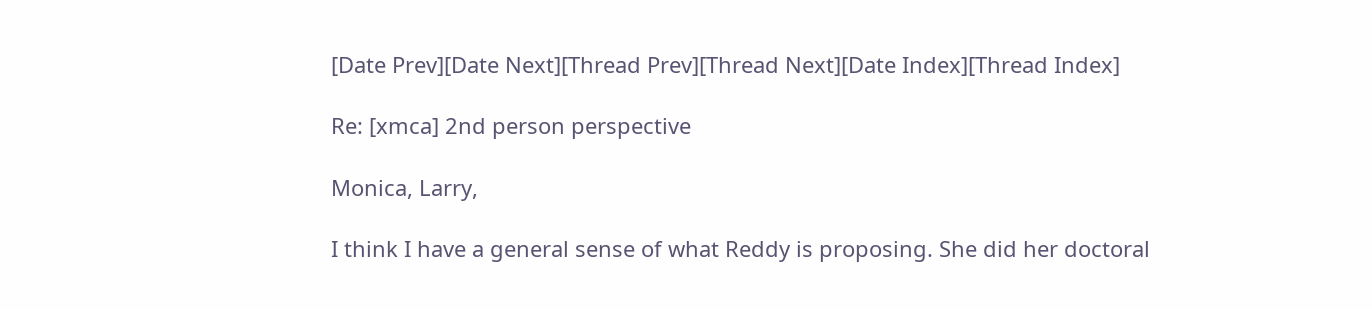[Date Prev][Date Next][Thread Prev][Thread Next][Date Index][Thread Index]

Re: [xmca] 2nd person perspective

Monica, Larry,

I think I have a general sense of what Reddy is proposing. She did her doctoral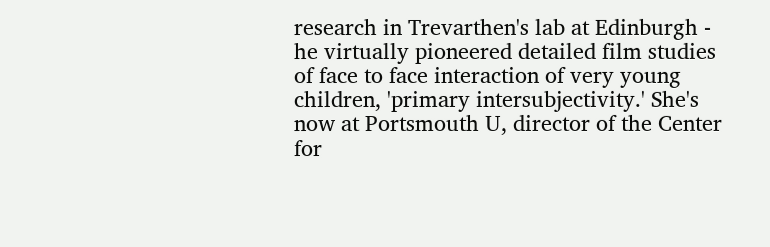research in Trevarthen's lab at Edinburgh - he virtually pioneered detailed film studies of face to face interaction of very young children, 'primary intersubjectivity.' She's now at Portsmouth U, director of the Center for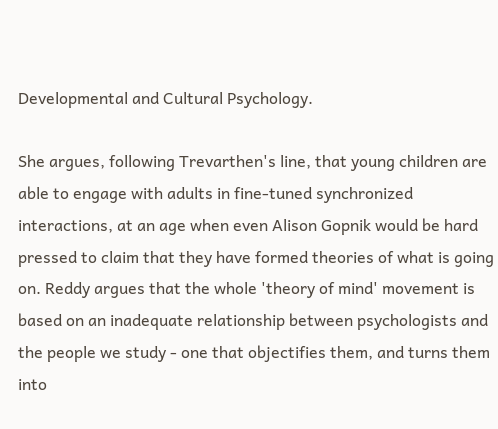Developmental and Cultural Psychology.

She argues, following Trevarthen's line, that young children are able to engage with adults in fine-tuned synchronized interactions, at an age when even Alison Gopnik would be hard pressed to claim that they have formed theories of what is going on. Reddy argues that the whole 'theory of mind' movement is based on an inadequate relationship between psychologists and the people we study - one that objectifies them, and turns them into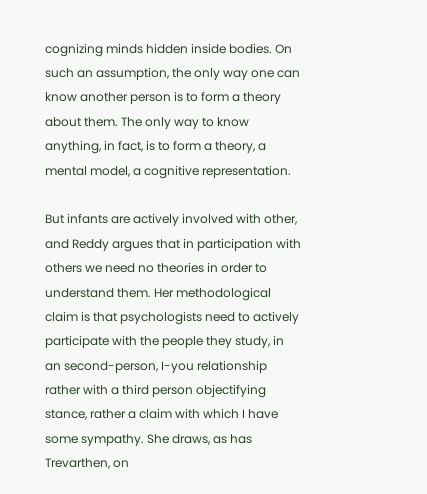cognizing minds hidden inside bodies. On such an assumption, the only way one can know another person is to form a theory about them. The only way to know anything, in fact, is to form a theory, a mental model, a cognitive representation.

But infants are actively involved with other, and Reddy argues that in participation with others we need no theories in order to understand them. Her methodological claim is that psychologists need to actively participate with the people they study, in an second-person, I-you relationship rather with a third person objectifying stance, rather a claim with which I have some sympathy. She draws, as has Trevarthen, on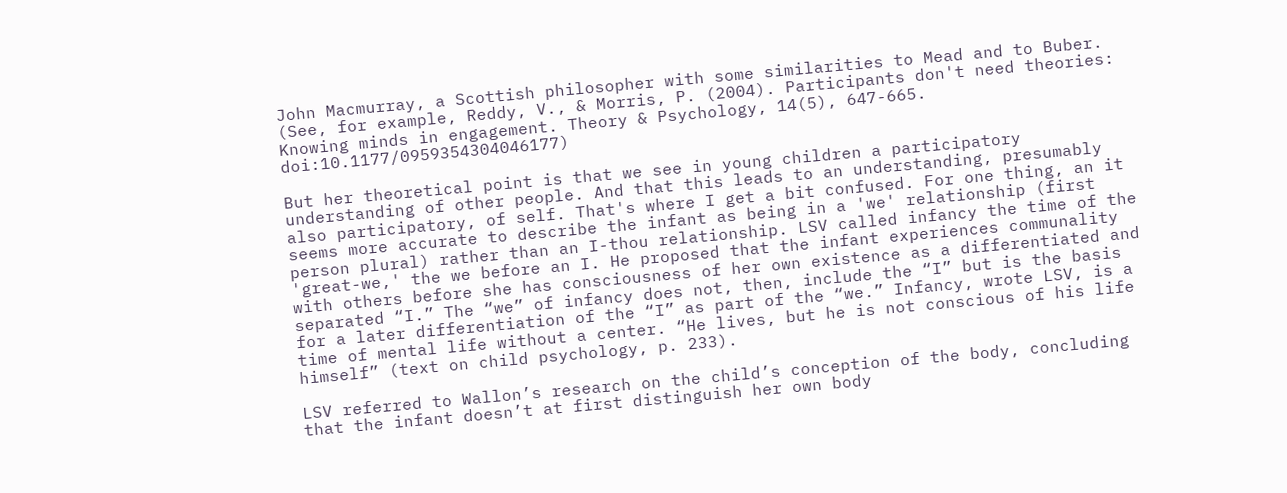John Macmurray, a Scottish philosopher with some similarities to Mead and to Buber.  (See, for example, Reddy, V., & Morris, P. (2004). Participants don't need theories: Knowing minds in engagement. Theory & Psychology, 14(5), 647-665. doi:10.1177/0959354304046177)

But her theoretical point is that we see in young children a participatory understanding of other people. And that this leads to an understanding, presumably also participatory, of self. That's where I get a bit confused. For one thing, an it seems more accurate to describe the infant as being in a 'we' relationship (first person plural) rather than an I-thou relationship. LSV called infancy the time of the 'great-we,' the we before an I. He proposed that the infant experiences communality with others before she has consciousness of her own existence as a differentiated and separated “I.” The “we” of infancy does not, then, include the “I” but is the basis for a later differentiation of the “I” as part of the “we.” Infancy, wrote LSV, is a time of mental life without a center. “He lives, but he is not conscious of his life himself” (text on child psychology, p. 233).

LSV referred to Wallon’s research on the child’s conception of the body, concluding that the infant doesn’t at first distinguish her own body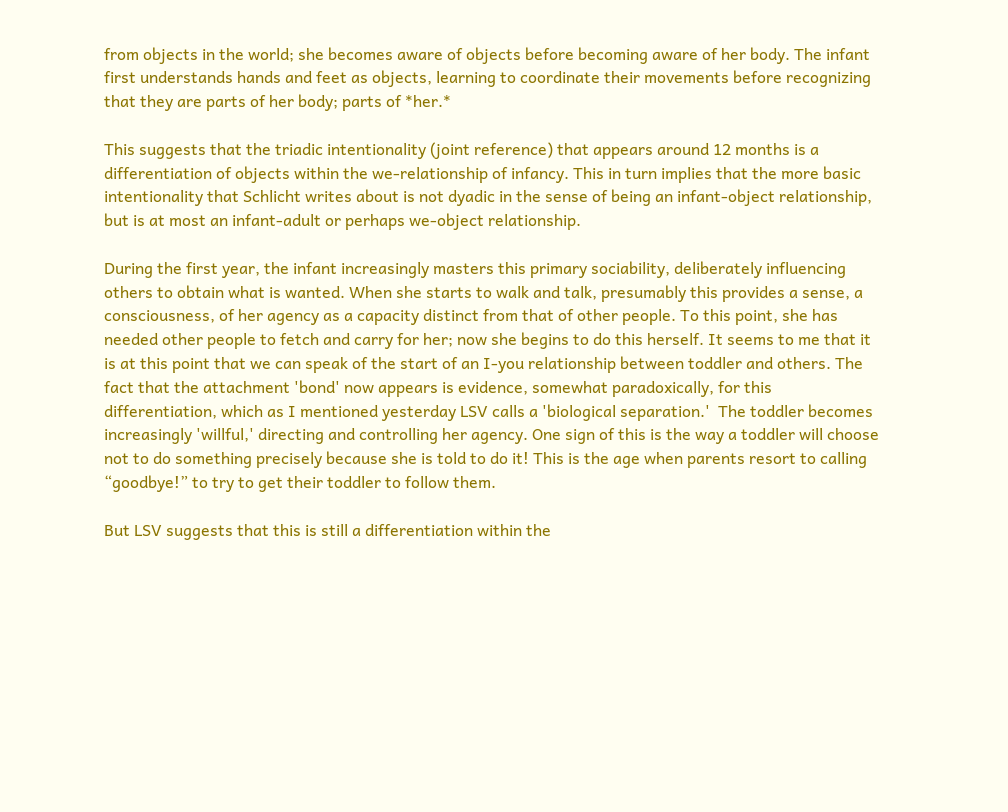from objects in the world; she becomes aware of objects before becoming aware of her body. The infant first understands hands and feet as objects, learning to coordinate their movements before recognizing that they are parts of her body; parts of *her.*

This suggests that the triadic intentionality (joint reference) that appears around 12 months is a differentiation of objects within the we-relationship of infancy. This in turn implies that the more basic intentionality that Schlicht writes about is not dyadic in the sense of being an infant-object relationship, but is at most an infant-adult or perhaps we-object relationship.

During the first year, the infant increasingly masters this primary sociability, deliberately influencing others to obtain what is wanted. When she starts to walk and talk, presumably this provides a sense, a consciousness, of her agency as a capacity distinct from that of other people. To this point, she has needed other people to fetch and carry for her; now she begins to do this herself. It seems to me that it is at this point that we can speak of the start of an I-you relationship between toddler and others. The fact that the attachment 'bond' now appears is evidence, somewhat paradoxically, for this differentiation, which as I mentioned yesterday LSV calls a 'biological separation.'  The toddler becomes increasingly 'willful,' directing and controlling her agency. One sign of this is the way a toddler will choose not to do something precisely because she is told to do it! This is the age when parents resort to calling “goodbye!” to try to get their toddler to follow them.

But LSV suggests that this is still a differentiation within the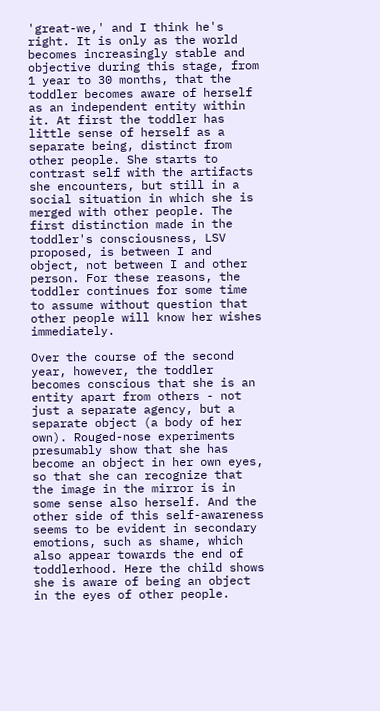'great-we,' and I think he's right. It is only as the world becomes increasingly stable and objective during this stage, from 1 year to 30 months, that the toddler becomes aware of herself as an independent entity within it. At first the toddler has little sense of herself as a separate being, distinct from other people. She starts to contrast self with the artifacts she encounters, but still in a social situation in which she is merged with other people. The first distinction made in the toddler's consciousness, LSV proposed, is between I and object, not between I and other person. For these reasons, the toddler continues for some time to assume without question that other people will know her wishes immediately.

Over the course of the second year, however, the toddler becomes conscious that she is an entity apart from others - not just a separate agency, but a separate object (a body of her own). Rouged-nose experiments presumably show that she has become an object in her own eyes, so that she can recognize that the image in the mirror is in some sense also herself. And the other side of this self-awareness seems to be evident in secondary emotions, such as shame, which also appear towards the end of toddlerhood. Here the child shows she is aware of being an object in the eyes of other people.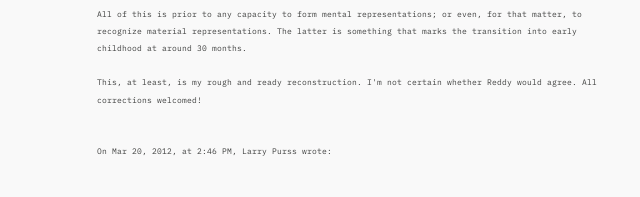All of this is prior to any capacity to form mental representations; or even, for that matter, to recognize material representations. The latter is something that marks the transition into early childhood at around 30 months.

This, at least, is my rough and ready reconstruction. I'm not certain whether Reddy would agree. All corrections welcomed!


On Mar 20, 2012, at 2:46 PM, Larry Purss wrote: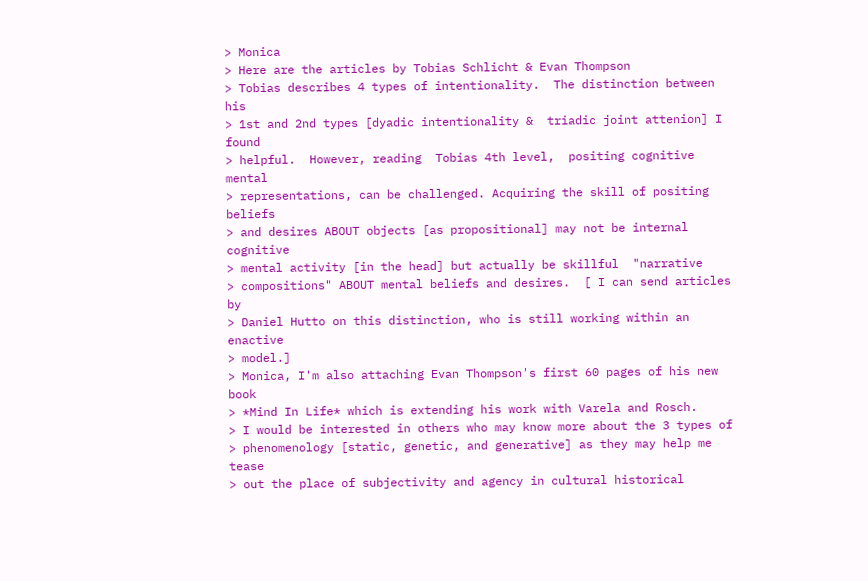> Monica
> Here are the articles by Tobias Schlicht & Evan Thompson
> Tobias describes 4 types of intentionality.  The distinction between his
> 1st and 2nd types [dyadic intentionality &  triadic joint attenion] I found
> helpful.  However, reading  Tobias 4th level,  positing cognitive  mental
> representations, can be challenged. Acquiring the skill of positing beliefs
> and desires ABOUT objects [as propositional] may not be internal cognitive
> mental activity [in the head] but actually be skillful  "narrative
> compositions" ABOUT mental beliefs and desires.  [ I can send articles by
> Daniel Hutto on this distinction, who is still working within an enactive
> model.]
> Monica, I'm also attaching Evan Thompson's first 60 pages of his new book
> *Mind In Life* which is extending his work with Varela and Rosch.
> I would be interested in others who may know more about the 3 types of
> phenomenology [static, genetic, and generative] as they may help me tease
> out the place of subjectivity and agency in cultural historical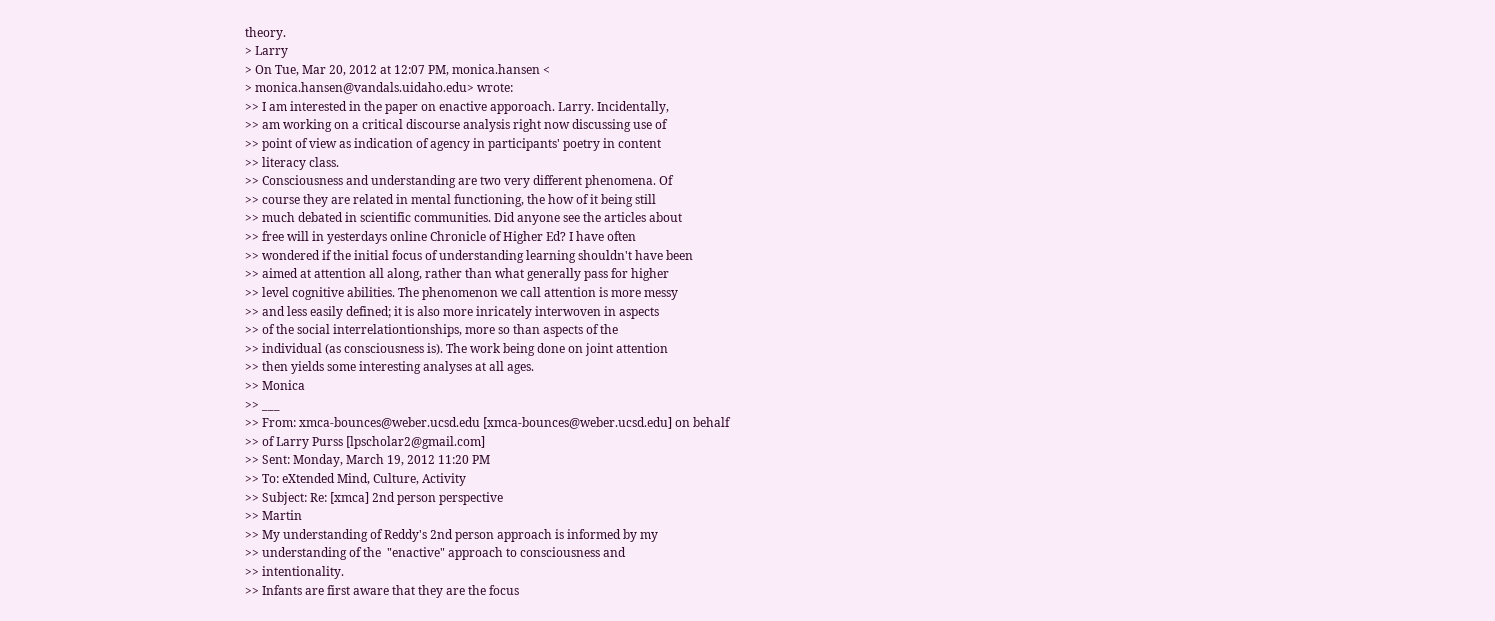theory.
> Larry
> On Tue, Mar 20, 2012 at 12:07 PM, monica.hansen <
> monica.hansen@vandals.uidaho.edu> wrote:
>> I am interested in the paper on enactive apporoach. Larry. Incidentally,
>> am working on a critical discourse analysis right now discussing use of
>> point of view as indication of agency in participants' poetry in content
>> literacy class.
>> Consciousness and understanding are two very different phenomena. Of
>> course they are related in mental functioning, the how of it being still
>> much debated in scientific communities. Did anyone see the articles about
>> free will in yesterdays online Chronicle of Higher Ed? I have often
>> wondered if the initial focus of understanding learning shouldn't have been
>> aimed at attention all along, rather than what generally pass for higher
>> level cognitive abilities. The phenomenon we call attention is more messy
>> and less easily defined; it is also more inricately interwoven in aspects
>> of the social interrelationtionships, more so than aspects of the
>> individual (as consciousness is). The work being done on joint attention
>> then yields some interesting analyses at all ages.
>> Monica
>> ___
>> From: xmca-bounces@weber.ucsd.edu [xmca-bounces@weber.ucsd.edu] on behalf
>> of Larry Purss [lpscholar2@gmail.com]
>> Sent: Monday, March 19, 2012 11:20 PM
>> To: eXtended Mind, Culture, Activity
>> Subject: Re: [xmca] 2nd person perspective
>> Martin
>> My understanding of Reddy's 2nd person approach is informed by my
>> understanding of the  "enactive" approach to consciousness and
>> intentionality.
>> Infants are first aware that they are the focus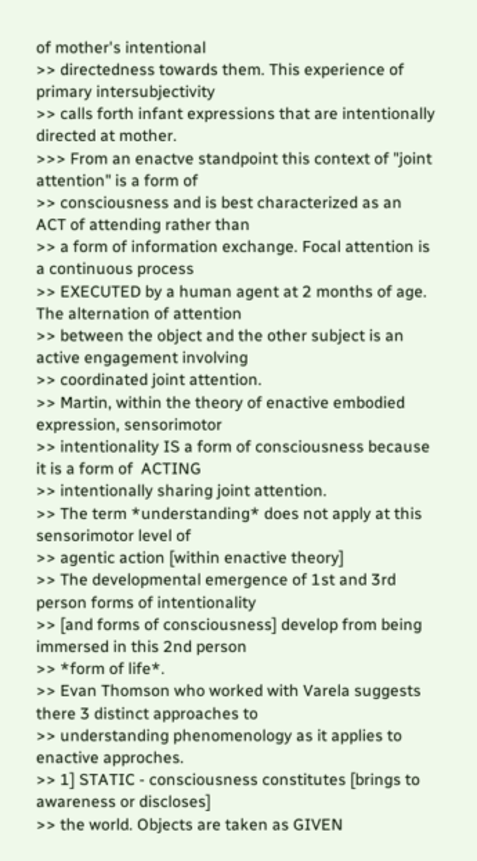of mother's intentional
>> directedness towards them. This experience of primary intersubjectivity
>> calls forth infant expressions that are intentionally directed at mother.
>>> From an enactve standpoint this context of "joint attention" is a form of
>> consciousness and is best characterized as an ACT of attending rather than
>> a form of information exchange. Focal attention is a continuous process
>> EXECUTED by a human agent at 2 months of age. The alternation of attention
>> between the object and the other subject is an active engagement involving
>> coordinated joint attention.
>> Martin, within the theory of enactive embodied expression, sensorimotor
>> intentionality IS a form of consciousness because it is a form of  ACTING
>> intentionally sharing joint attention.
>> The term *understanding* does not apply at this sensorimotor level of
>> agentic action [within enactive theory]
>> The developmental emergence of 1st and 3rd person forms of intentionality
>> [and forms of consciousness] develop from being immersed in this 2nd person
>> *form of life*.
>> Evan Thomson who worked with Varela suggests there 3 distinct approaches to
>> understanding phenomenology as it applies to enactive approches.
>> 1] STATIC - consciousness constitutes [brings to awareness or discloses]
>> the world. Objects are taken as GIVEN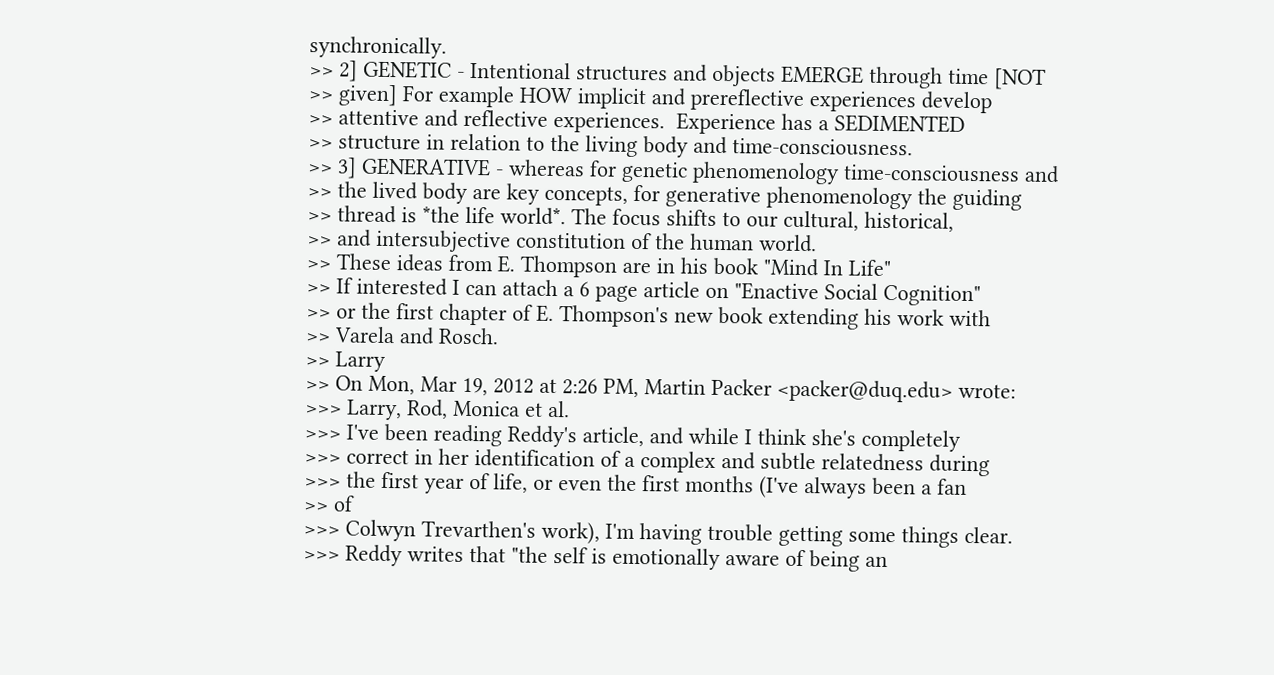synchronically.
>> 2] GENETIC - Intentional structures and objects EMERGE through time [NOT
>> given] For example HOW implicit and prereflective experiences develop
>> attentive and reflective experiences.  Experience has a SEDIMENTED
>> structure in relation to the living body and time-consciousness.
>> 3] GENERATIVE - whereas for genetic phenomenology time-consciousness and
>> the lived body are key concepts, for generative phenomenology the guiding
>> thread is *the life world*. The focus shifts to our cultural, historical,
>> and intersubjective constitution of the human world.
>> These ideas from E. Thompson are in his book "Mind In Life"
>> If interested I can attach a 6 page article on "Enactive Social Cognition"
>> or the first chapter of E. Thompson's new book extending his work with
>> Varela and Rosch.
>> Larry
>> On Mon, Mar 19, 2012 at 2:26 PM, Martin Packer <packer@duq.edu> wrote:
>>> Larry, Rod, Monica et al.
>>> I've been reading Reddy's article, and while I think she's completely
>>> correct in her identification of a complex and subtle relatedness during
>>> the first year of life, or even the first months (I've always been a fan
>> of
>>> Colwyn Trevarthen's work), I'm having trouble getting some things clear.
>>> Reddy writes that "the self is emotionally aware of being an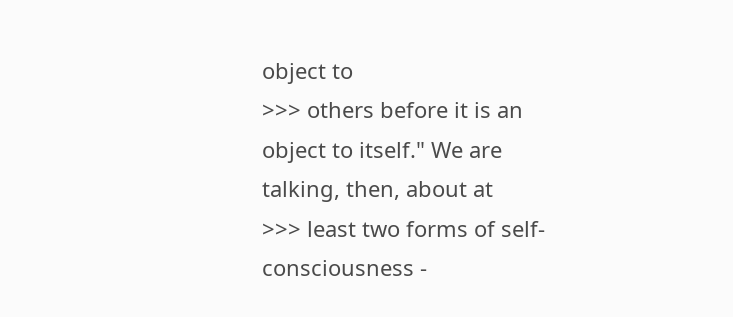object to
>>> others before it is an object to itself." We are talking, then, about at
>>> least two forms of self-consciousness -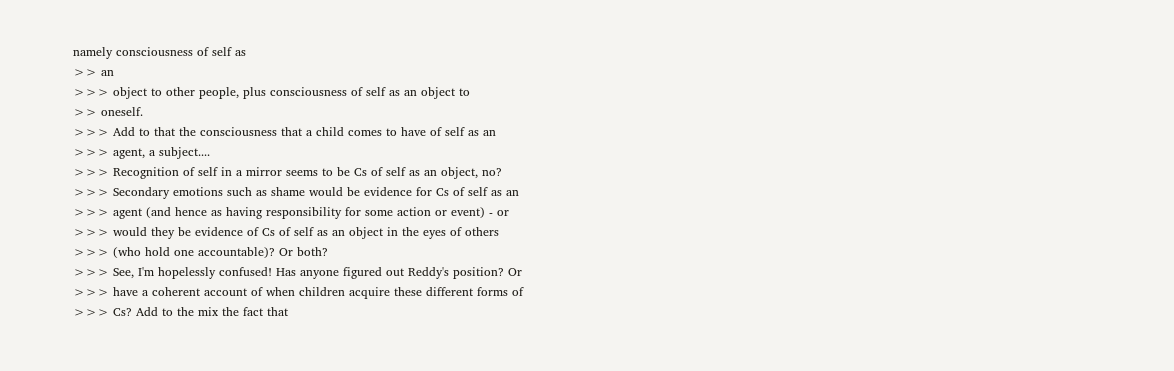namely consciousness of self as
>> an
>>> object to other people, plus consciousness of self as an object to
>> oneself.
>>> Add to that the consciousness that a child comes to have of self as an
>>> agent, a subject....
>>> Recognition of self in a mirror seems to be Cs of self as an object, no?
>>> Secondary emotions such as shame would be evidence for Cs of self as an
>>> agent (and hence as having responsibility for some action or event) - or
>>> would they be evidence of Cs of self as an object in the eyes of others
>>> (who hold one accountable)? Or both?
>>> See, I'm hopelessly confused! Has anyone figured out Reddy's position? Or
>>> have a coherent account of when children acquire these different forms of
>>> Cs? Add to the mix the fact that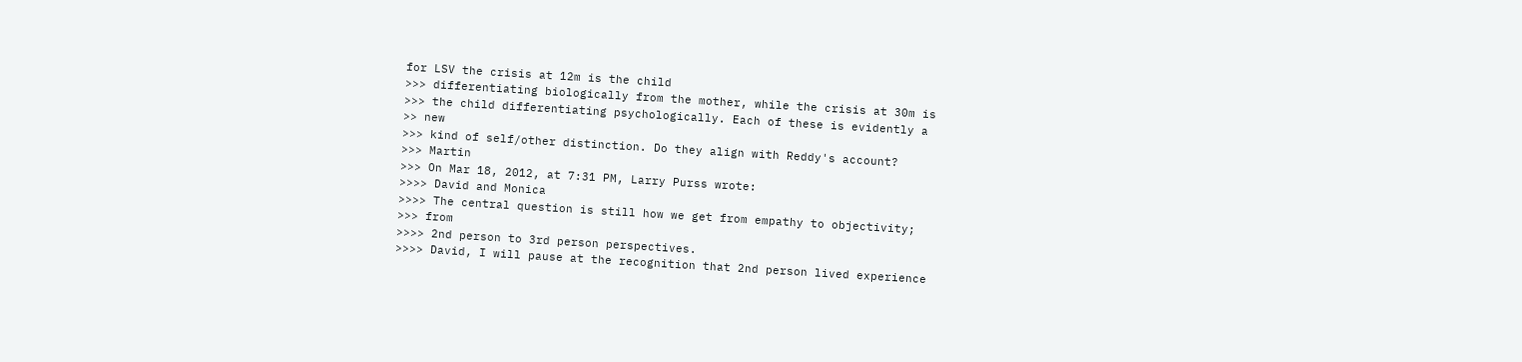for LSV the crisis at 12m is the child
>>> differentiating biologically from the mother, while the crisis at 30m is
>>> the child differentiating psychologically. Each of these is evidently a
>> new
>>> kind of self/other distinction. Do they align with Reddy's account?
>>> Martin
>>> On Mar 18, 2012, at 7:31 PM, Larry Purss wrote:
>>>> David and Monica
>>>> The central question is still how we get from empathy to objectivity;
>>> from
>>>> 2nd person to 3rd person perspectives.
>>>> David, I will pause at the recognition that 2nd person lived experience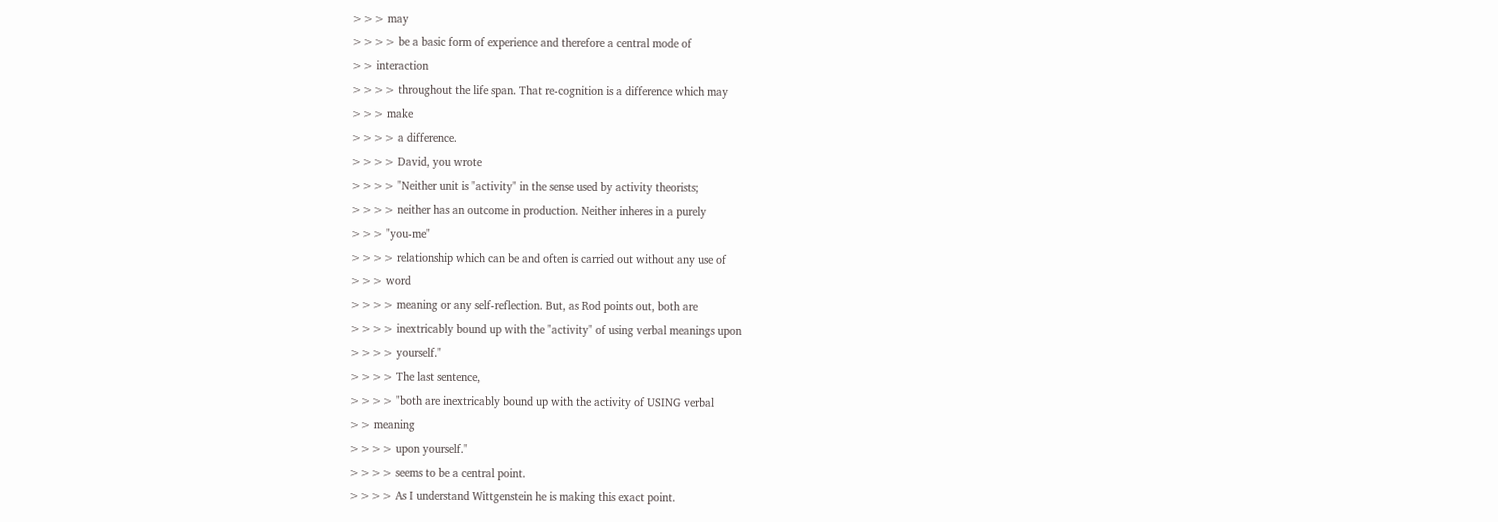>>> may
>>>> be a basic form of experience and therefore a central mode of
>> interaction
>>>> throughout the life span. That re-cognition is a difference which may
>>> make
>>>> a difference.
>>>> David, you wrote
>>>> "Neither unit is "activity" in the sense used by activity theorists;
>>>> neither has an outcome in production. Neither inheres in a purely
>>> "you-me"
>>>> relationship which can be and often is carried out without any use of
>>> word
>>>> meaning or any self-reflection. But, as Rod points out, both are
>>>> inextricably bound up with the "activity" of using verbal meanings upon
>>>> yourself."
>>>> The last sentence,
>>>> "both are inextricably bound up with the activity of USING verbal
>> meaning
>>>> upon yourself."
>>>> seems to be a central point.
>>>> As I understand Wittgenstein he is making this exact point.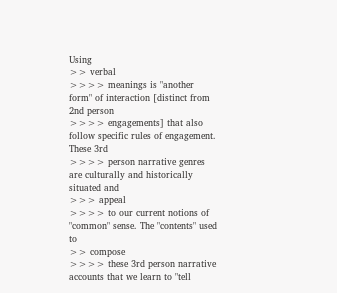Using
>> verbal
>>>> meanings is "another form" of interaction [distinct from 2nd person
>>>> engagements] that also follow specific rules of engagement.  These 3rd
>>>> person narrative genres are culturally and historically situated and
>>> appeal
>>>> to our current notions of "common" sense. The "contents" used to
>> compose
>>>> these 3rd person narrative accounts that we learn to "tell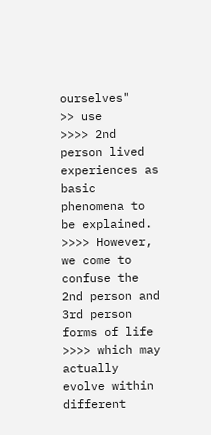ourselves"
>> use
>>>> 2nd person lived experiences as basic phenomena to be explained.
>>>> However, we come to confuse the 2nd person and 3rd person forms of life
>>>> which may actually evolve within different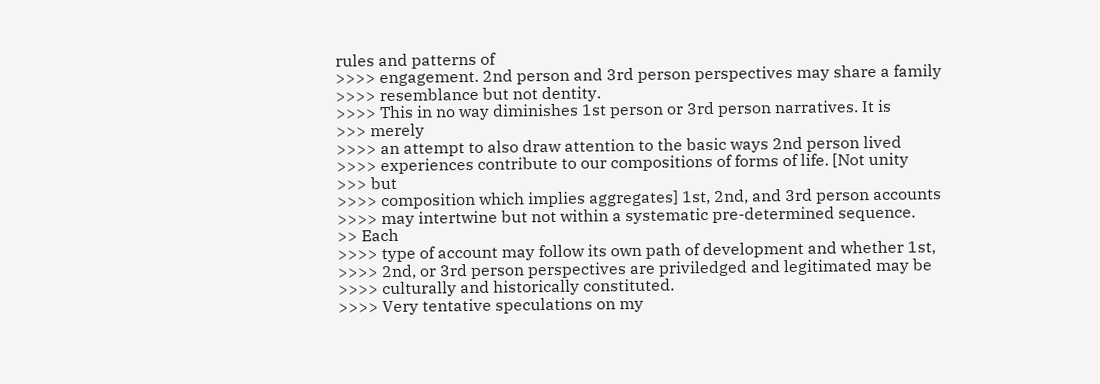rules and patterns of
>>>> engagement. 2nd person and 3rd person perspectives may share a family
>>>> resemblance but not dentity.
>>>> This in no way diminishes 1st person or 3rd person narratives. It is
>>> merely
>>>> an attempt to also draw attention to the basic ways 2nd person lived
>>>> experiences contribute to our compositions of forms of life. [Not unity
>>> but
>>>> composition which implies aggregates] 1st, 2nd, and 3rd person accounts
>>>> may intertwine but not within a systematic pre-determined sequence.
>> Each
>>>> type of account may follow its own path of development and whether 1st,
>>>> 2nd, or 3rd person perspectives are priviledged and legitimated may be
>>>> culturally and historically constituted.
>>>> Very tentative speculations on my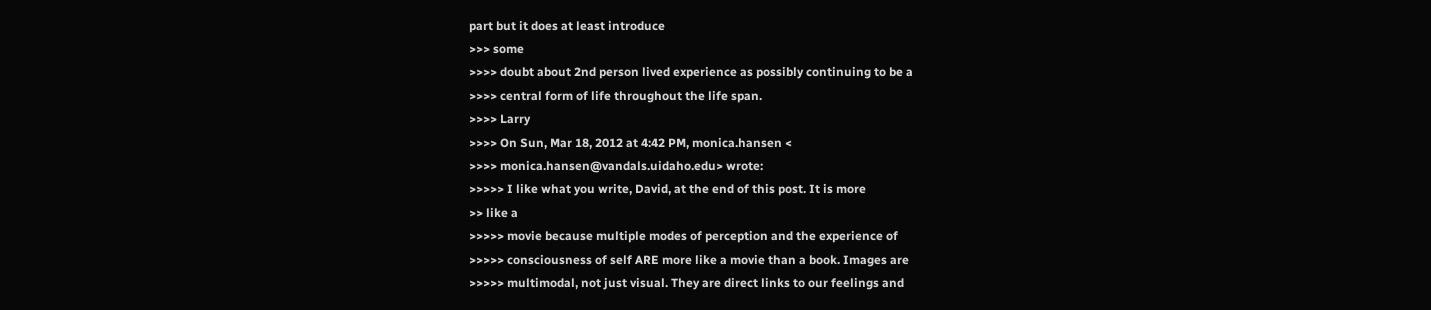part but it does at least introduce
>>> some
>>>> doubt about 2nd person lived experience as possibly continuing to be a
>>>> central form of life throughout the life span.
>>>> Larry
>>>> On Sun, Mar 18, 2012 at 4:42 PM, monica.hansen <
>>>> monica.hansen@vandals.uidaho.edu> wrote:
>>>>> I like what you write, David, at the end of this post. It is more
>> like a
>>>>> movie because multiple modes of perception and the experience of
>>>>> consciousness of self ARE more like a movie than a book. Images are
>>>>> multimodal, not just visual. They are direct links to our feelings and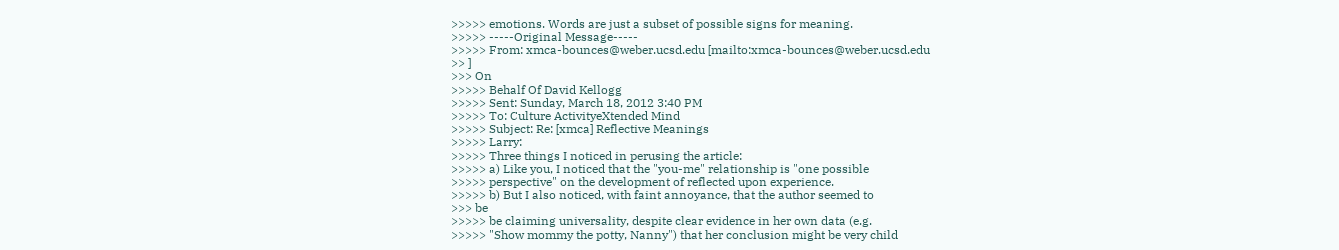>>>>> emotions. Words are just a subset of possible signs for meaning.
>>>>> -----Original Message-----
>>>>> From: xmca-bounces@weber.ucsd.edu [mailto:xmca-bounces@weber.ucsd.edu
>> ]
>>> On
>>>>> Behalf Of David Kellogg
>>>>> Sent: Sunday, March 18, 2012 3:40 PM
>>>>> To: Culture ActivityeXtended Mind
>>>>> Subject: Re: [xmca] Reflective Meanings
>>>>> Larry:
>>>>> Three things I noticed in perusing the article:
>>>>> a) Like you, I noticed that the "you-me" relationship is "one possible
>>>>> perspective" on the development of reflected upon experience.
>>>>> b) But I also noticed, with faint annoyance, that the author seemed to
>>> be
>>>>> be claiming universality, despite clear evidence in her own data (e.g.
>>>>> "Show mommy the potty, Nanny") that her conclusion might be very child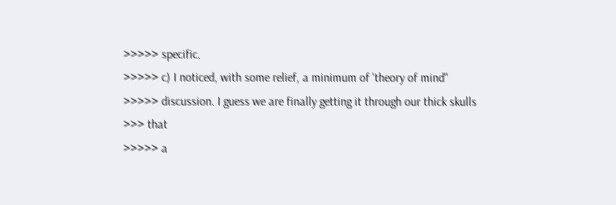>>>>> specific.
>>>>> c) I noticed, with some relief, a minimum of 'theory of mind"
>>>>> discussion. I guess we are finally getting it through our thick skulls
>>> that
>>>>> a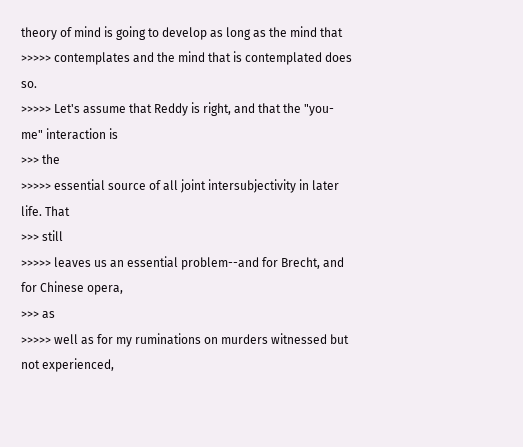theory of mind is going to develop as long as the mind that
>>>>> contemplates and the mind that is contemplated does so.
>>>>> Let's assume that Reddy is right, and that the "you-me" interaction is
>>> the
>>>>> essential source of all joint intersubjectivity in later life. That
>>> still
>>>>> leaves us an essential problem--and for Brecht, and for Chinese opera,
>>> as
>>>>> well as for my ruminations on murders witnessed but not experienced,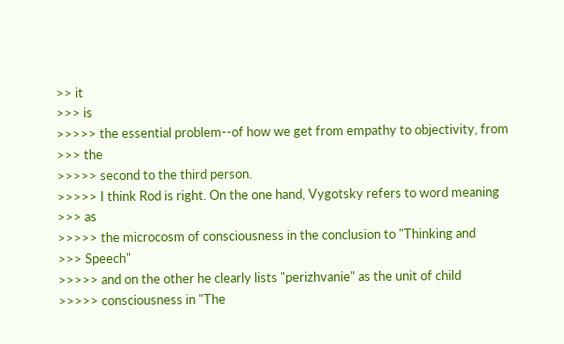>> it
>>> is
>>>>> the essential problem--of how we get from empathy to objectivity, from
>>> the
>>>>> second to the third person.
>>>>> I think Rod is right. On the one hand, Vygotsky refers to word meaning
>>> as
>>>>> the microcosm of consciousness in the conclusion to "Thinking and
>>> Speech"
>>>>> and on the other he clearly lists "perizhvanie" as the unit of child
>>>>> consciousness in "The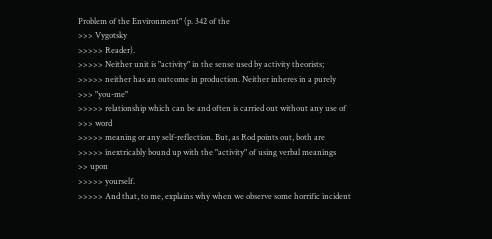Problem of the Environment" (p. 342 of the
>>> Vygotsky
>>>>> Reader).
>>>>> Neither unit is "activity" in the sense used by activity theorists;
>>>>> neither has an outcome in production. Neither inheres in a purely
>>> "you-me"
>>>>> relationship which can be and often is carried out without any use of
>>> word
>>>>> meaning or any self-reflection. But, as Rod points out, both are
>>>>> inextricably bound up with the "activity" of using verbal meanings
>> upon
>>>>> yourself.
>>>>> And that, to me, explains why when we observe some horrific incident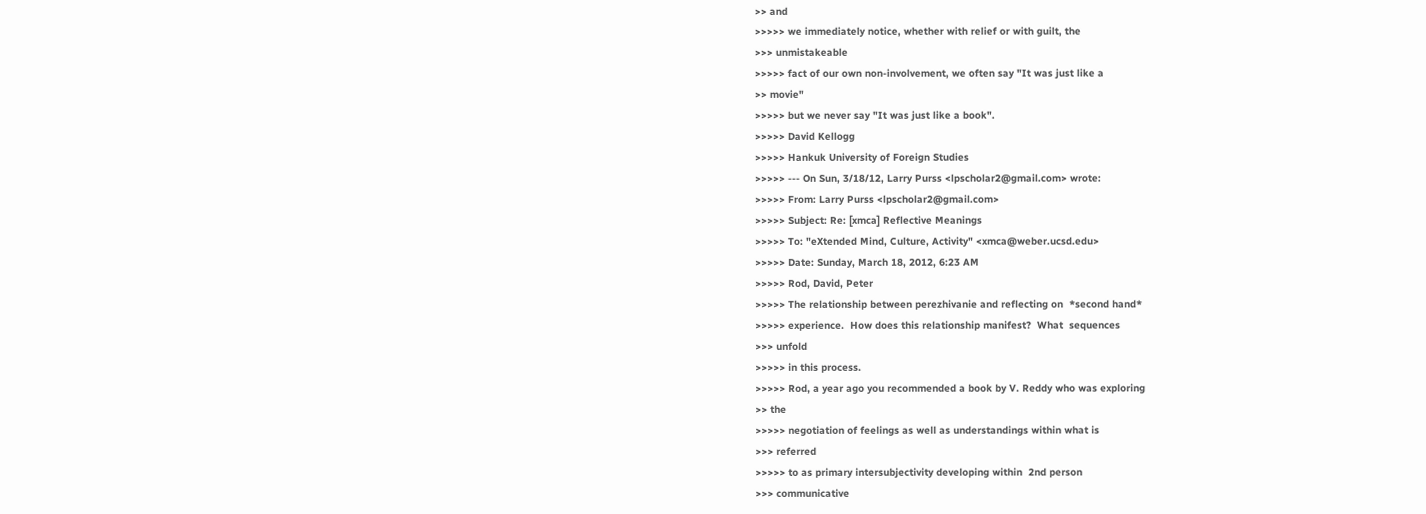>> and
>>>>> we immediately notice, whether with relief or with guilt, the
>>> unmistakeable
>>>>> fact of our own non-involvement, we often say "It was just like a
>> movie"
>>>>> but we never say "It was just like a book".
>>>>> David Kellogg
>>>>> Hankuk University of Foreign Studies
>>>>> --- On Sun, 3/18/12, Larry Purss <lpscholar2@gmail.com> wrote:
>>>>> From: Larry Purss <lpscholar2@gmail.com>
>>>>> Subject: Re: [xmca] Reflective Meanings
>>>>> To: "eXtended Mind, Culture, Activity" <xmca@weber.ucsd.edu>
>>>>> Date: Sunday, March 18, 2012, 6:23 AM
>>>>> Rod, David, Peter
>>>>> The relationship between perezhivanie and reflecting on  *second hand*
>>>>> experience.  How does this relationship manifest?  What  sequences
>>> unfold
>>>>> in this process.
>>>>> Rod, a year ago you recommended a book by V. Reddy who was exploring
>> the
>>>>> negotiation of feelings as well as understandings within what is
>>> referred
>>>>> to as primary intersubjectivity developing within  2nd person
>>> communicative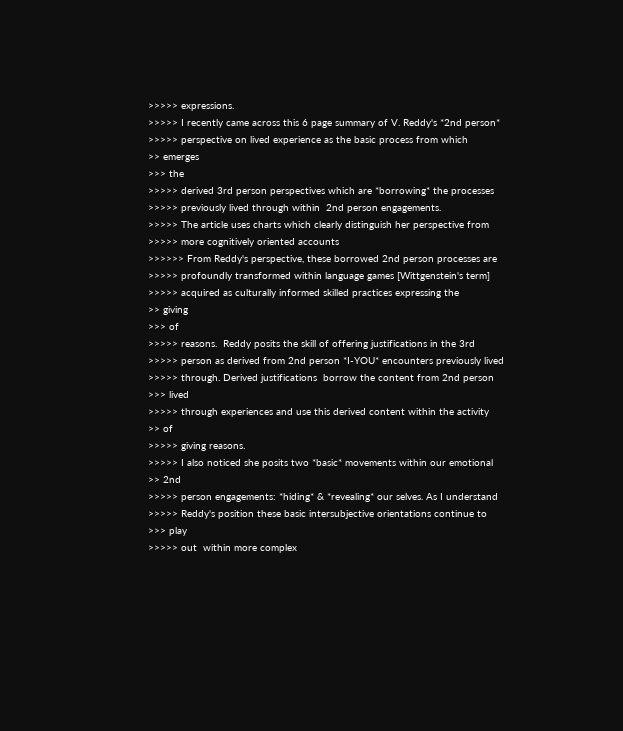>>>>> expressions.
>>>>> I recently came across this 6 page summary of V. Reddy's *2nd person*
>>>>> perspective on lived experience as the basic process from which
>> emerges
>>> the
>>>>> derived 3rd person perspectives which are *borrowing* the processes
>>>>> previously lived through within  2nd person engagements.
>>>>> The article uses charts which clearly distinguish her perspective from
>>>>> more cognitively oriented accounts
>>>>>> From Reddy's perspective, these borrowed 2nd person processes are
>>>>> profoundly transformed within language games [Wittgenstein's term]
>>>>> acquired as culturally informed skilled practices expressing the
>> giving
>>> of
>>>>> reasons.  Reddy posits the skill of offering justifications in the 3rd
>>>>> person as derived from 2nd person *I-YOU* encounters previously lived
>>>>> through. Derived justifications  borrow the content from 2nd person
>>> lived
>>>>> through experiences and use this derived content within the activity
>> of
>>>>> giving reasons.
>>>>> I also noticed she posits two *basic* movements within our emotional
>> 2nd
>>>>> person engagements: *hiding* & *revealing* our selves. As I understand
>>>>> Reddy's position these basic intersubjective orientations continue to
>>> play
>>>>> out  within more complex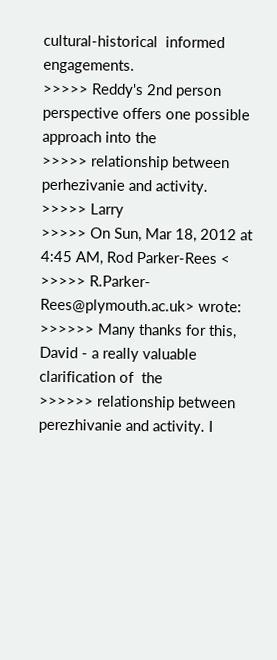cultural-historical  informed engagements.
>>>>> Reddy's 2nd person perspective offers one possible approach into the
>>>>> relationship between perhezivanie and activity.
>>>>> Larry
>>>>> On Sun, Mar 18, 2012 at 4:45 AM, Rod Parker-Rees <
>>>>> R.Parker-Rees@plymouth.ac.uk> wrote:
>>>>>> Many thanks for this, David - a really valuable clarification of  the
>>>>>> relationship between  perezhivanie and activity. I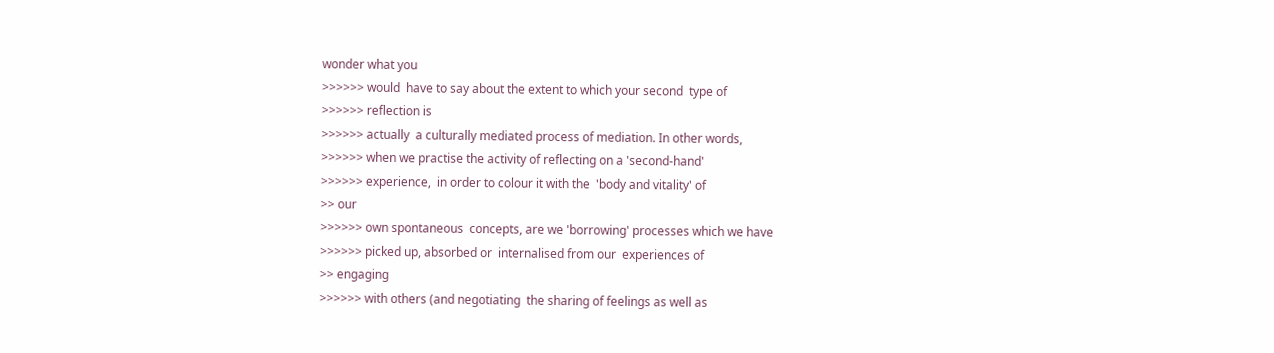wonder what you
>>>>>> would  have to say about the extent to which your second  type of
>>>>>> reflection is
>>>>>> actually  a culturally mediated process of mediation. In other words,
>>>>>> when we practise the activity of reflecting on a 'second-hand'
>>>>>> experience,  in order to colour it with the  'body and vitality' of
>> our
>>>>>> own spontaneous  concepts, are we 'borrowing' processes which we have
>>>>>> picked up, absorbed or  internalised from our  experiences of
>> engaging
>>>>>> with others (and negotiating  the sharing of feelings as well as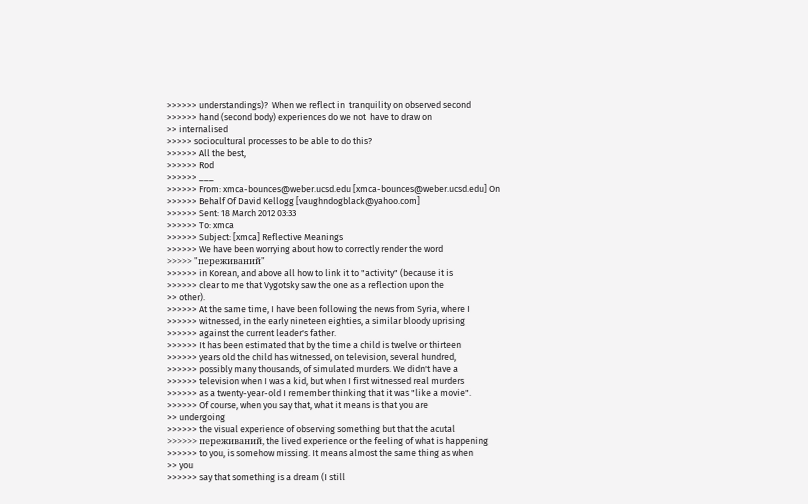>>>>>> understandings)?  When we reflect in  tranquility on observed second
>>>>>> hand (second body) experiences do we not  have to draw on
>> internalised
>>>>> sociocultural processes to be able to do this?
>>>>>> All the best,
>>>>>> Rod
>>>>>> ___
>>>>>> From: xmca-bounces@weber.ucsd.edu [xmca-bounces@weber.ucsd.edu] On
>>>>>> Behalf Of David Kellogg [vaughndogblack@yahoo.com]
>>>>>> Sent: 18 March 2012 03:33
>>>>>> To: xmca
>>>>>> Subject: [xmca] Reflective Meanings
>>>>>> We have been worrying about how to correctly render the word
>>>>> "переживаний"
>>>>>> in Korean, and above all how to link it to "activity" (because it is
>>>>>> clear to me that Vygotsky saw the one as a reflection upon the
>> other).
>>>>>> At the same time, I have been following the news from Syria, where I
>>>>>> witnessed, in the early nineteen eighties, a similar bloody uprising
>>>>>> against the current leader's father.
>>>>>> It has been estimated that by the time a child is twelve or thirteen
>>>>>> years old the child has witnessed, on television, several hundred,
>>>>>> possibly many thousands, of simulated murders. We didn't have a
>>>>>> television when I was a kid, but when I first witnessed real murders
>>>>>> as a twenty-year-old I remember thinking that it was "like a movie".
>>>>>> Of course, when you say that, what it means is that you are
>> undergoing
>>>>>> the visual experience of observing something but that the acutal
>>>>>> переживаний, the lived experience or the feeling of what is happening
>>>>>> to you, is somehow missing. It means almost the same thing as when
>> you
>>>>>> say that something is a dream (I still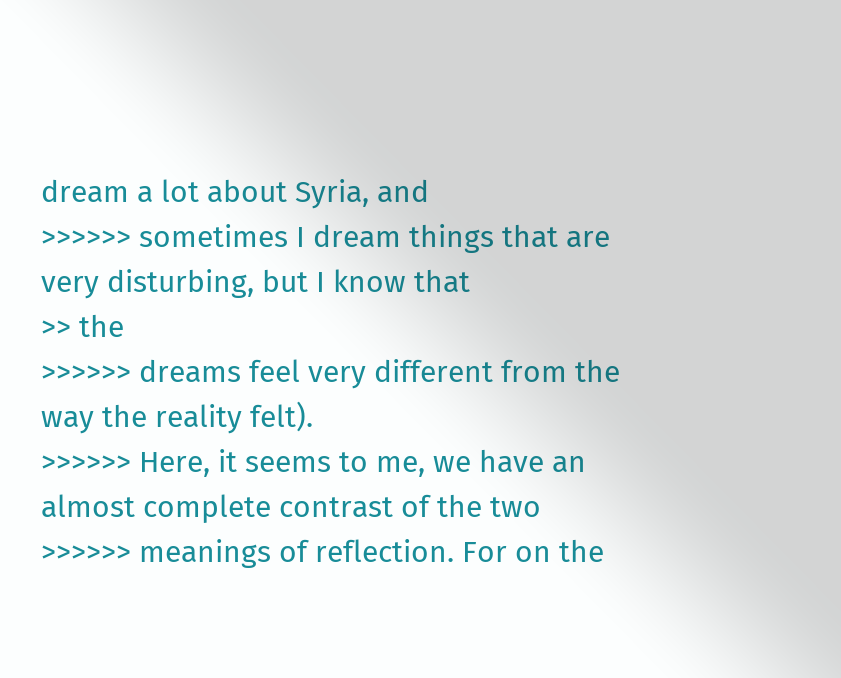dream a lot about Syria, and
>>>>>> sometimes I dream things that are very disturbing, but I know that
>> the
>>>>>> dreams feel very different from the way the reality felt).
>>>>>> Here, it seems to me, we have an almost complete contrast of the two
>>>>>> meanings of reflection. For on the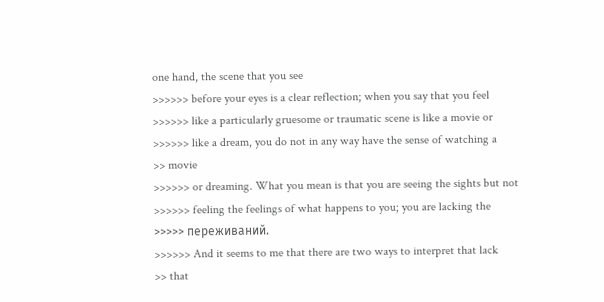one hand, the scene that you see
>>>>>> before your eyes is a clear reflection; when you say that you feel
>>>>>> like a particularly gruesome or traumatic scene is like a movie or
>>>>>> like a dream, you do not in any way have the sense of watching a
>> movie
>>>>>> or dreaming. What you mean is that you are seeing the sights but not
>>>>>> feeling the feelings of what happens to you; you are lacking the
>>>>> переживаний.
>>>>>> And it seems to me that there are two ways to interpret that lack
>> that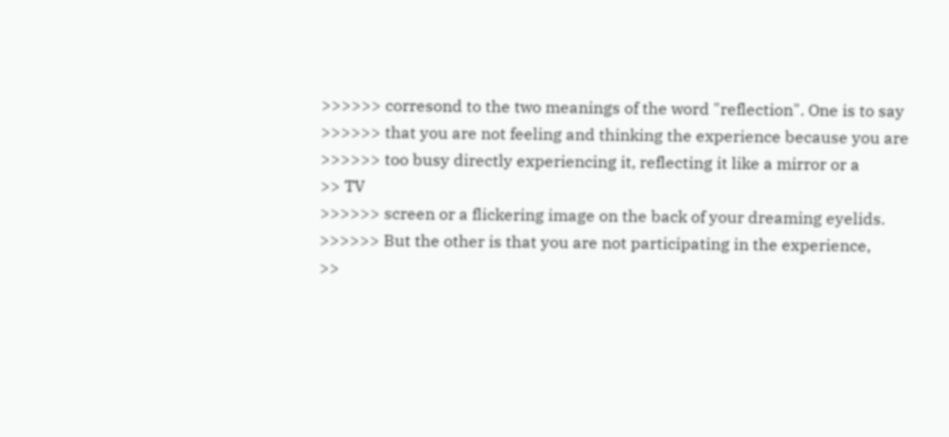>>>>>> corresond to the two meanings of the word "reflection". One is to say
>>>>>> that you are not feeling and thinking the experience because you are
>>>>>> too busy directly experiencing it, reflecting it like a mirror or a
>> TV
>>>>>> screen or a flickering image on the back of your dreaming eyelids.
>>>>>> But the other is that you are not participating in the experience,
>>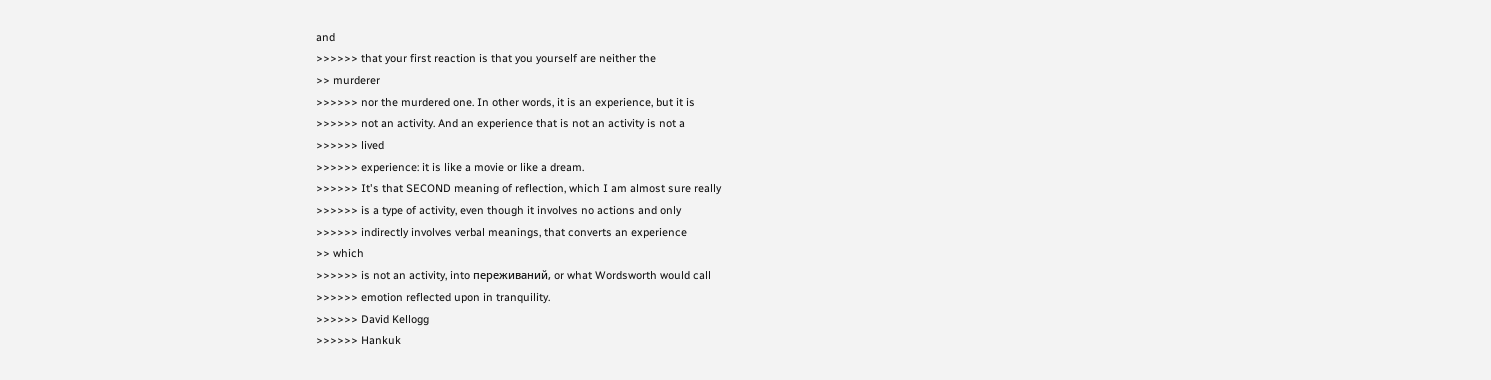and
>>>>>> that your first reaction is that you yourself are neither the
>> murderer
>>>>>> nor the murdered one. In other words, it is an experience, but it is
>>>>>> not an activity. And an experience that is not an activity is not a
>>>>>> lived
>>>>>> experience: it is like a movie or like a dream.
>>>>>> It's that SECOND meaning of reflection, which I am almost sure really
>>>>>> is a type of activity, even though it involves no actions and only
>>>>>> indirectly involves verbal meanings, that converts an experience
>> which
>>>>>> is not an activity, into переживаний, or what Wordsworth would call
>>>>>> emotion reflected upon in tranquility.
>>>>>> David Kellogg
>>>>>> Hankuk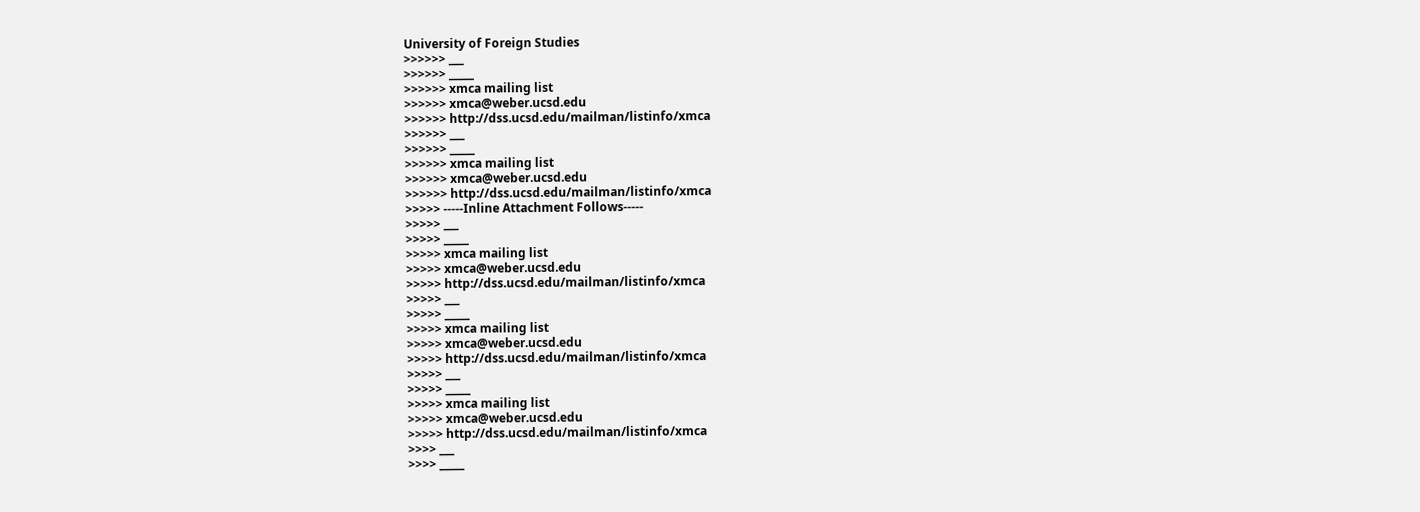University of Foreign Studies
>>>>>> ___
>>>>>> _____
>>>>>> xmca mailing list
>>>>>> xmca@weber.ucsd.edu
>>>>>> http://dss.ucsd.edu/mailman/listinfo/xmca
>>>>>> ___
>>>>>> _____
>>>>>> xmca mailing list
>>>>>> xmca@weber.ucsd.edu
>>>>>> http://dss.ucsd.edu/mailman/listinfo/xmca
>>>>> -----Inline Attachment Follows-----
>>>>> ___
>>>>> _____
>>>>> xmca mailing list
>>>>> xmca@weber.ucsd.edu
>>>>> http://dss.ucsd.edu/mailman/listinfo/xmca
>>>>> ___
>>>>> _____
>>>>> xmca mailing list
>>>>> xmca@weber.ucsd.edu
>>>>> http://dss.ucsd.edu/mailman/listinfo/xmca
>>>>> ___
>>>>> _____
>>>>> xmca mailing list
>>>>> xmca@weber.ucsd.edu
>>>>> http://dss.ucsd.edu/mailman/listinfo/xmca
>>>> ___
>>>> _____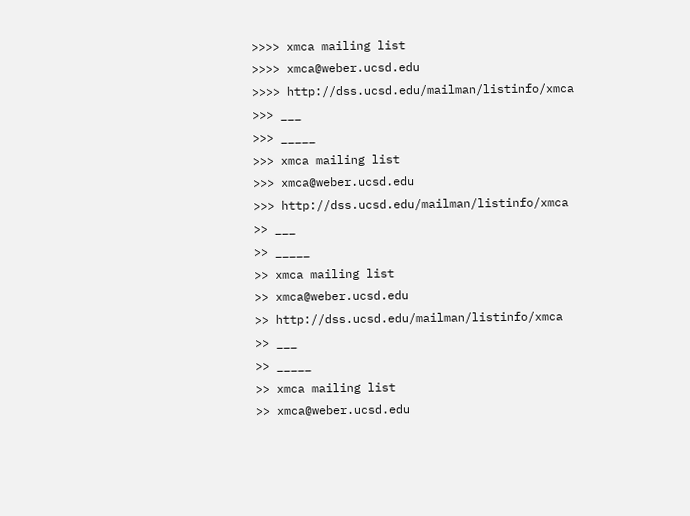>>>> xmca mailing list
>>>> xmca@weber.ucsd.edu
>>>> http://dss.ucsd.edu/mailman/listinfo/xmca
>>> ___
>>> _____
>>> xmca mailing list
>>> xmca@weber.ucsd.edu
>>> http://dss.ucsd.edu/mailman/listinfo/xmca
>> ___
>> _____
>> xmca mailing list
>> xmca@weber.ucsd.edu
>> http://dss.ucsd.edu/mailman/listinfo/xmca
>> ___
>> _____
>> xmca mailing list
>> xmca@weber.ucsd.edu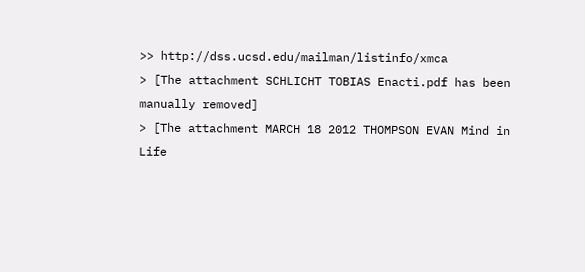>> http://dss.ucsd.edu/mailman/listinfo/xmca
> [The attachment SCHLICHT TOBIAS Enacti.pdf has been manually removed]
> [The attachment MARCH 18 2012 THOMPSON EVAN Mind in Life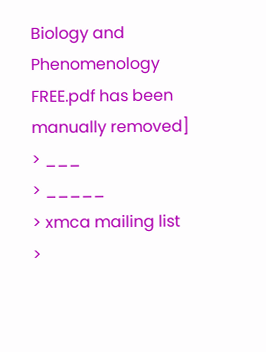Biology and Phenomenology FREE.pdf has been manually removed]
> ___
> _____
> xmca mailing list
>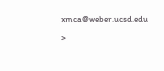xmca@weber.ucsd.edu
>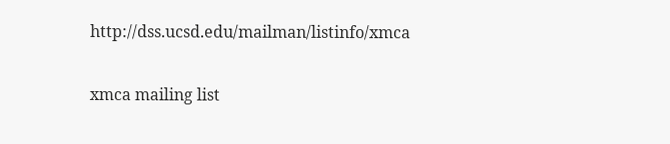http://dss.ucsd.edu/mailman/listinfo/xmca

xmca mailing list